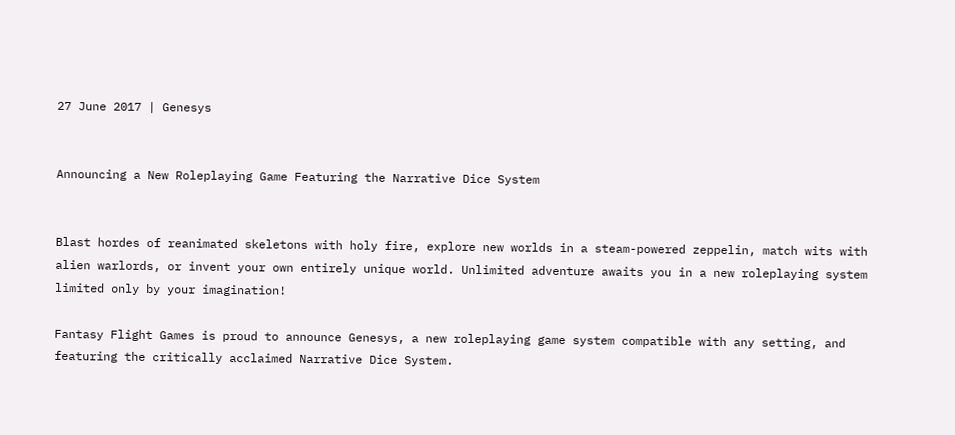27 June 2017 | Genesys


Announcing a New Roleplaying Game Featuring the Narrative Dice System


Blast hordes of reanimated skeletons with holy fire, explore new worlds in a steam-powered zeppelin, match wits with alien warlords, or invent your own entirely unique world. Unlimited adventure awaits you in a new roleplaying system limited only by your imagination!

Fantasy Flight Games is proud to announce Genesys, a new roleplaying game system compatible with any setting, and featuring the critically acclaimed Narrative Dice System.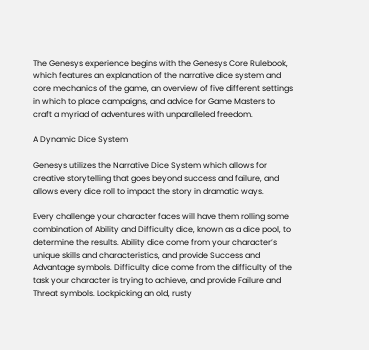The Genesys experience begins with the Genesys Core Rulebook, which features an explanation of the narrative dice system and core mechanics of the game, an overview of five different settings in which to place campaigns, and advice for Game Masters to craft a myriad of adventures with unparalleled freedom.

A Dynamic Dice System

Genesys utilizes the Narrative Dice System which allows for creative storytelling that goes beyond success and failure, and allows every dice roll to impact the story in dramatic ways.

Every challenge your character faces will have them rolling some combination of Ability and Difficulty dice, known as a dice pool, to determine the results. Ability dice come from your character’s unique skills and characteristics, and provide Success and Advantage symbols. Difficulty dice come from the difficulty of the task your character is trying to achieve, and provide Failure and Threat symbols. Lockpicking an old, rusty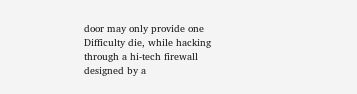door may only provide one Difficulty die, while hacking through a hi-tech firewall designed by a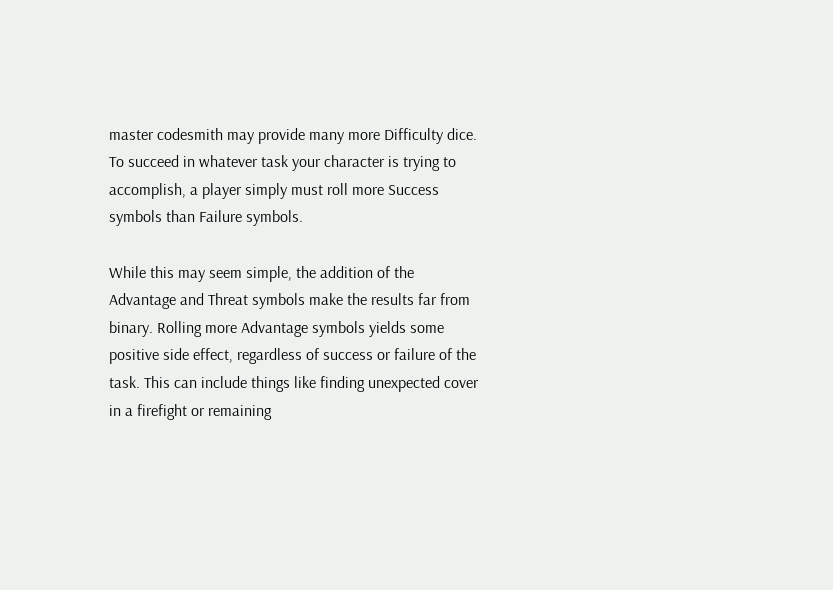master codesmith may provide many more Difficulty dice. To succeed in whatever task your character is trying to accomplish, a player simply must roll more Success symbols than Failure symbols.

While this may seem simple, the addition of the Advantage and Threat symbols make the results far from binary. Rolling more Advantage symbols yields some positive side effect, regardless of success or failure of the task. This can include things like finding unexpected cover in a firefight or remaining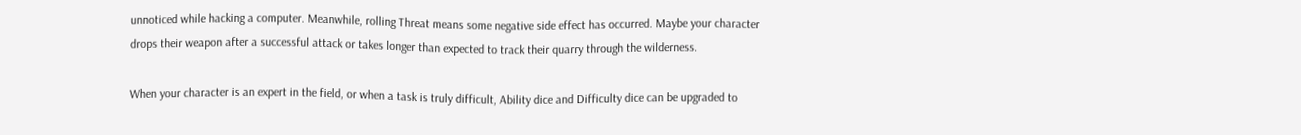unnoticed while hacking a computer. Meanwhile, rolling Threat means some negative side effect has occurred. Maybe your character drops their weapon after a successful attack or takes longer than expected to track their quarry through the wilderness.

When your character is an expert in the field, or when a task is truly difficult, Ability dice and Difficulty dice can be upgraded to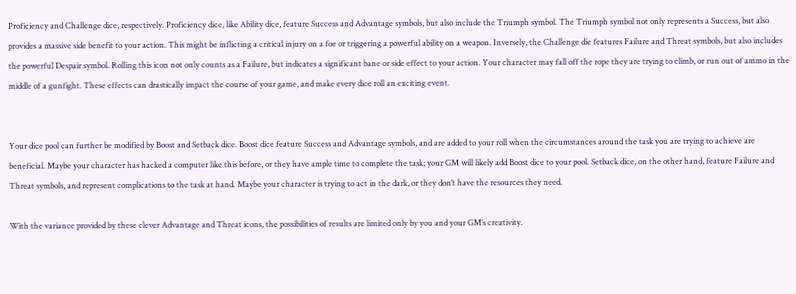Proficiency and Challenge dice, respectively. Proficiency dice, like Ability dice, feature Success and Advantage symbols, but also include the Triumph symbol. The Triumph symbol not only represents a Success, but also provides a massive side benefit to your action. This might be inflicting a critical injury on a foe or triggering a powerful ability on a weapon. Inversely, the Challenge die features Failure and Threat symbols, but also includes the powerful Despair symbol. Rolling this icon not only counts as a Failure, but indicates a significant bane or side effect to your action. Your character may fall off the rope they are trying to climb, or run out of ammo in the middle of a gunfight. These effects can drastically impact the course of your game, and make every dice roll an exciting event.


Your dice pool can further be modified by Boost and Setback dice. Boost dice feature Success and Advantage symbols, and are added to your roll when the circumstances around the task you are trying to achieve are beneficial. Maybe your character has hacked a computer like this before, or they have ample time to complete the task; your GM will likely add Boost dice to your pool. Setback dice, on the other hand, feature Failure and Threat symbols, and represent complications to the task at hand. Maybe your character is trying to act in the dark, or they don’t have the resources they need.

With the variance provided by these clever Advantage and Threat icons, the possibilities of results are limited only by you and your GM’s creativity.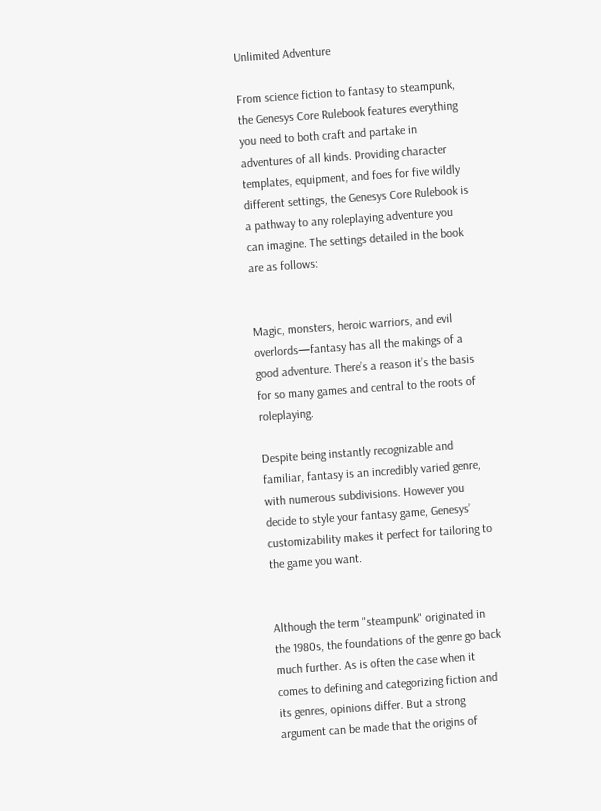Unlimited Adventure

From science fiction to fantasy to steampunk, the Genesys Core Rulebook features everything you need to both craft and partake in adventures of all kinds. Providing character templates, equipment, and foes for five wildly different settings, the Genesys Core Rulebook is a pathway to any roleplaying adventure you can imagine. The settings detailed in the book are as follows:


Magic, monsters, heroic warriors, and evil overlords—fantasy has all the makings of a good adventure. There’s a reason it’s the basis for so many games and central to the roots of roleplaying.

Despite being instantly recognizable and familiar, fantasy is an incredibly varied genre, with numerous subdivisions. However you decide to style your fantasy game, Genesys’ customizability makes it perfect for tailoring to the game you want.


Although the term "steampunk" originated in the 1980s, the foundations of the genre go back much further. As is often the case when it comes to defining and categorizing fiction and its genres, opinions differ. But a strong argument can be made that the origins of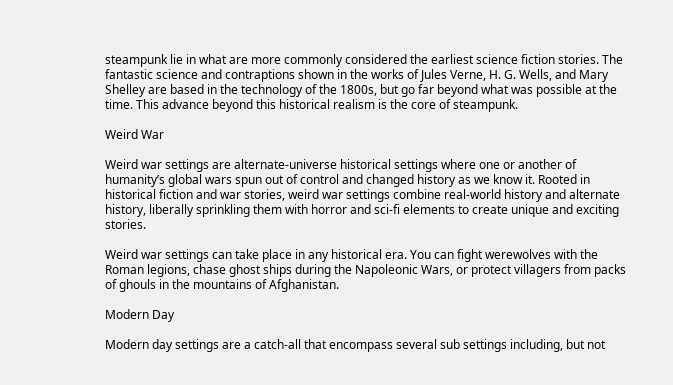steampunk lie in what are more commonly considered the earliest science fiction stories. The fantastic science and contraptions shown in the works of Jules Verne, H. G. Wells, and Mary Shelley are based in the technology of the 1800s, but go far beyond what was possible at the time. This advance beyond this historical realism is the core of steampunk.

Weird War

Weird war settings are alternate-universe historical settings where one or another of humanity’s global wars spun out of control and changed history as we know it. Rooted in historical fiction and war stories, weird war settings combine real-world history and alternate history, liberally sprinkling them with horror and sci-fi elements to create unique and exciting stories.

Weird war settings can take place in any historical era. You can fight werewolves with the Roman legions, chase ghost ships during the Napoleonic Wars, or protect villagers from packs of ghouls in the mountains of Afghanistan.

Modern Day

Modern day settings are a catch-all that encompass several sub settings including, but not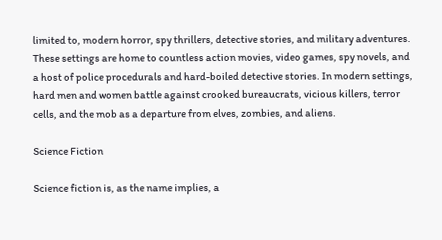limited to, modern horror, spy thrillers, detective stories, and military adventures. These settings are home to countless action movies, video games, spy novels, and a host of police procedurals and hard-boiled detective stories. In modern settings, hard men and women battle against crooked bureaucrats, vicious killers, terror cells, and the mob as a departure from elves, zombies, and aliens.

Science Fiction

Science fiction is, as the name implies, a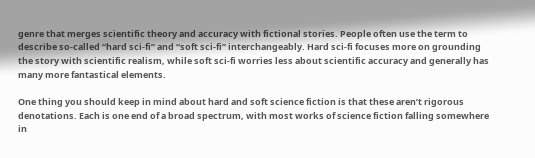genre that merges scientific theory and accuracy with fictional stories. People often use the term to describe so-called “hard sci-fi” and “soft sci-fi” interchangeably. Hard sci-fi focuses more on grounding the story with scientific realism, while soft sci-fi worries less about scientific accuracy and generally has many more fantastical elements.

One thing you should keep in mind about hard and soft science fiction is that these aren’t rigorous denotations. Each is one end of a broad spectrum, with most works of science fiction falling somewhere in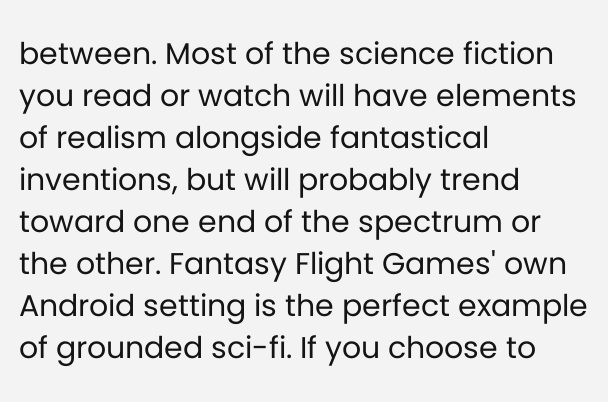between. Most of the science fiction you read or watch will have elements of realism alongside fantastical inventions, but will probably trend toward one end of the spectrum or the other. Fantasy Flight Games' own Android setting is the perfect example of grounded sci-fi. If you choose to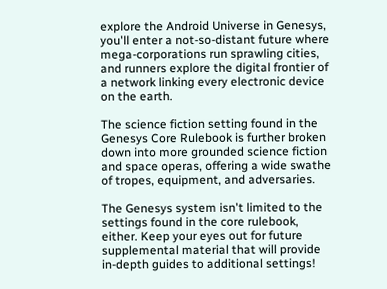explore the Android Universe in Genesys, you'll enter a not-so-distant future where mega-corporations run sprawling cities, and runners explore the digital frontier of a network linking every electronic device on the earth.

The science fiction setting found in the Genesys Core Rulebook is further broken down into more grounded science fiction and space operas, offering a wide swathe of tropes, equipment, and adversaries.

The Genesys system isn't limited to the settings found in the core rulebook, either. Keep your eyes out for future supplemental material that will provide in-depth guides to additional settings!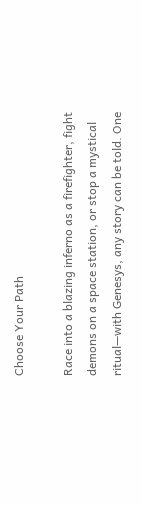Choose Your Path

Race into a blazing inferno as a firefighter, fight demons on a space station, or stop a mystical ritual—with Genesys, any story can be told. One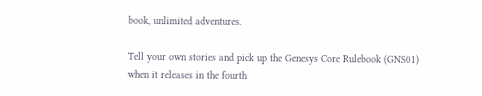book, unlimited adventures.

Tell your own stories and pick up the Genesys Core Rulebook (GNS01) when it releases in the fourth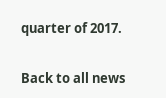quarter of 2017.

Back to all news